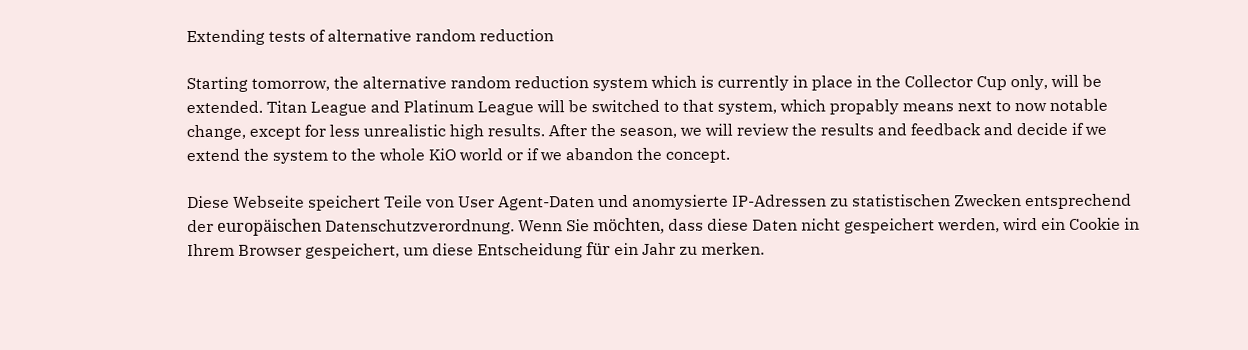Extending tests of alternative random reduction

Starting tomorrow, the alternative random reduction system which is currently in place in the Collector Cup only, will be extended. Titan League and Platinum League will be switched to that system, which propably means next to now notable change, except for less unrealistic high results. After the season, we will review the results and feedback and decide if we extend the system to the whole KiO world or if we abandon the concept.

Diese Webseite speichert Teile von User Agent-Daten und anomysierte IP-Adressen zu statistischen Zwecken entsprechend der europäischen Datenschutzverordnung. Wenn Sie möchten, dass diese Daten nicht gespeichert werden, wird ein Cookie in Ihrem Browser gespeichert, um diese Entscheidung für ein Jahr zu merken.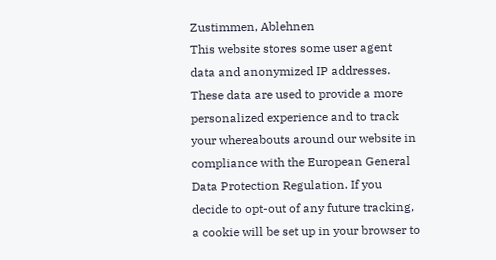Zustimmen, Ablehnen
This website stores some user agent data and anonymized IP addresses. These data are used to provide a more personalized experience and to track your whereabouts around our website in compliance with the European General Data Protection Regulation. If you decide to opt-out of any future tracking, a cookie will be set up in your browser to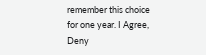remember this choice for one year. I Agree, Deny